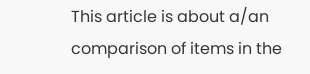This article is about a/an comparison of items in the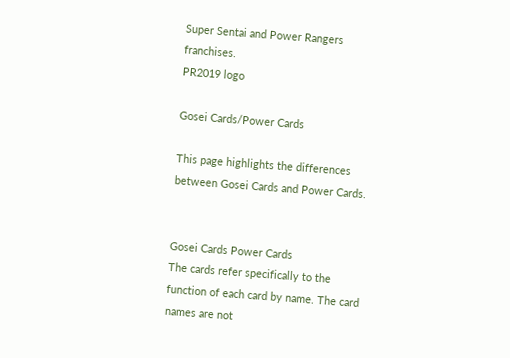Super Sentai and Power Rangers franchises.
PR2019 logo

Gosei Cards/Power Cards

This page highlights the differences between Gosei Cards and Power Cards.


Gosei Cards Power Cards
The cards refer specifically to the function of each card by name. The card names are not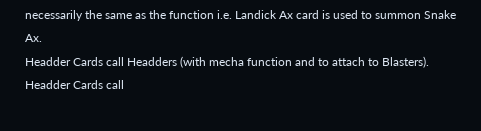necessarily the same as the function i.e. Landick Ax card is used to summon Snake Ax.
Headder Cards call Headders (with mecha function and to attach to Blasters). Headder Cards call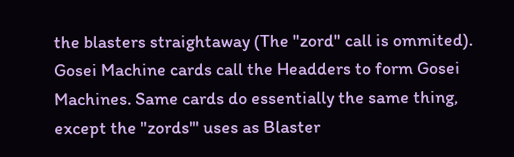the blasters straightaway (The "zord" call is ommited).
Gosei Machine cards call the Headders to form Gosei Machines. Same cards do essentially the same thing, except the "zords'" uses as Blaster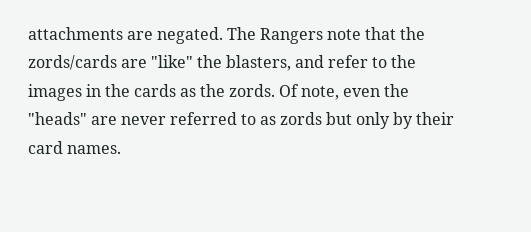attachments are negated. The Rangers note that the zords/cards are "like" the blasters, and refer to the images in the cards as the zords. Of note, even the "heads" are never referred to as zords but only by their card names.